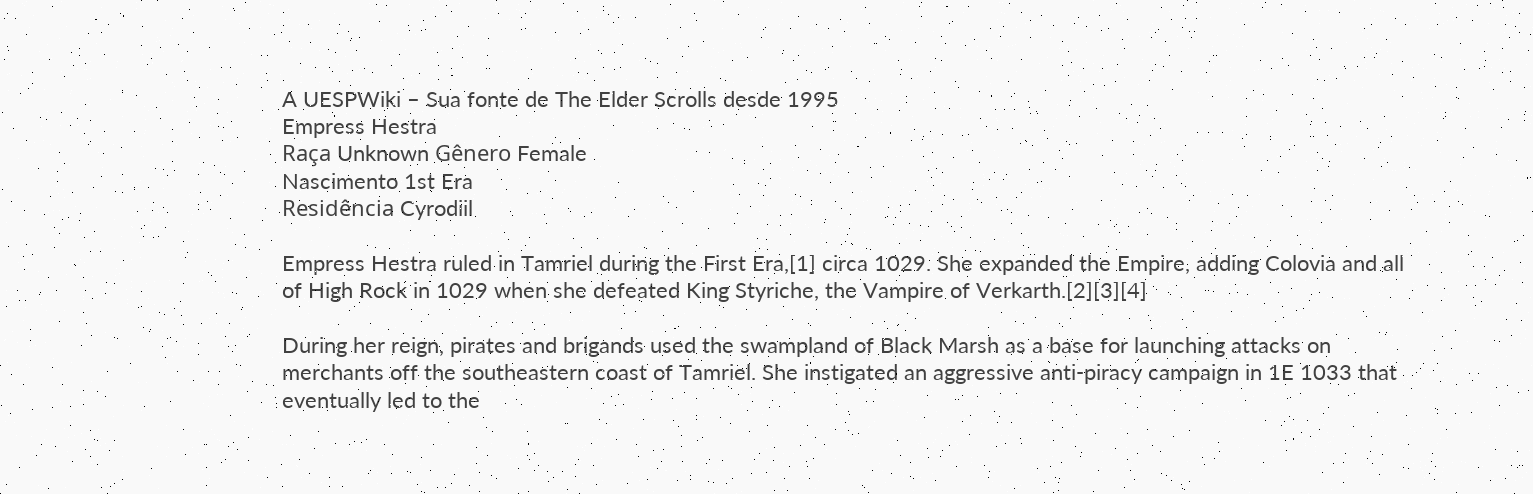A UESPWiki – Sua fonte de The Elder Scrolls desde 1995
Empress Hestra
Raça Unknown Gênero Female
Nascimento 1st Era
Residência Cyrodiil

Empress Hestra ruled in Tamriel during the First Era,[1] circa 1029. She expanded the Empire, adding Colovia and all of High Rock in 1029 when she defeated King Styriche, the Vampire of Verkarth.[2][3][4]

During her reign, pirates and brigands used the swampland of Black Marsh as a base for launching attacks on merchants off the southeastern coast of Tamriel. She instigated an aggressive anti-piracy campaign in 1E 1033 that eventually led to the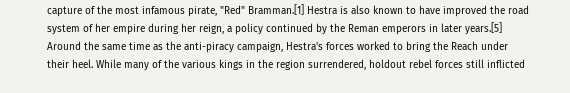capture of the most infamous pirate, "Red" Bramman.[1] Hestra is also known to have improved the road system of her empire during her reign, a policy continued by the Reman emperors in later years.[5] Around the same time as the anti-piracy campaign, Hestra's forces worked to bring the Reach under their heel. While many of the various kings in the region surrendered, holdout rebel forces still inflicted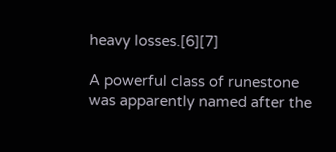heavy losses.[6][7]

A powerful class of runestone was apparently named after the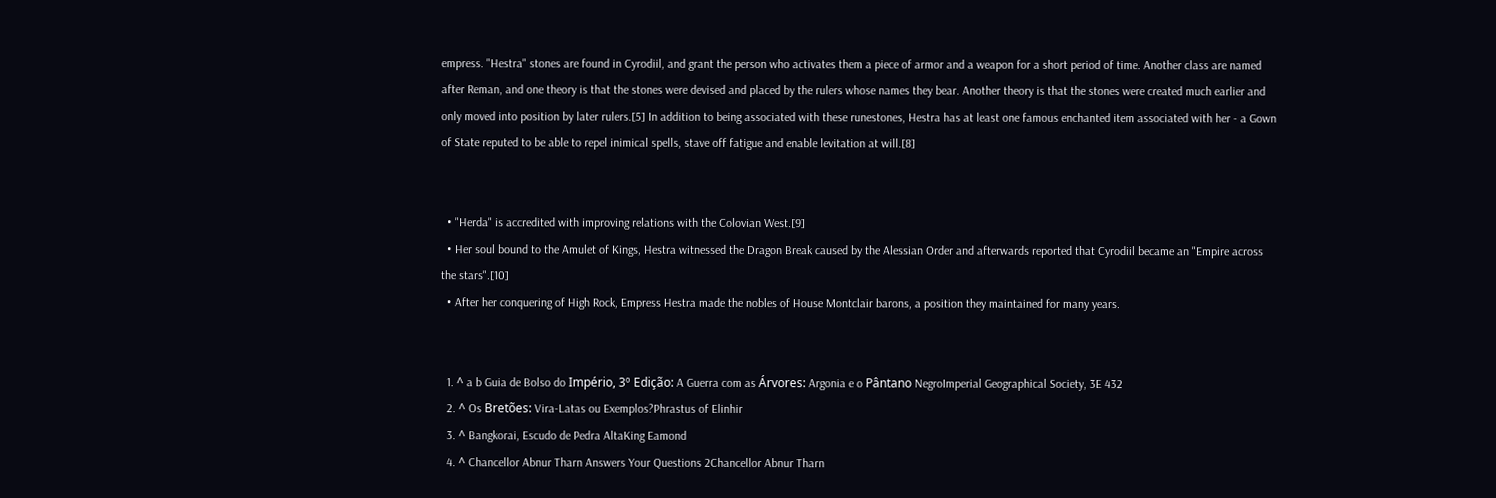empress. "Hestra" stones are found in Cyrodiil, and grant the person who activates them a piece of armor and a weapon for a short period of time. Another class are named after Reman, and one theory is that the stones were devised and placed by the rulers whose names they bear. Another theory is that the stones were created much earlier and only moved into position by later rulers.[5] In addition to being associated with these runestones, Hestra has at least one famous enchanted item associated with her - a Gown of State reputed to be able to repel inimical spells, stave off fatigue and enable levitation at will.[8]


  • "Herda" is accredited with improving relations with the Colovian West.[9]
  • Her soul bound to the Amulet of Kings, Hestra witnessed the Dragon Break caused by the Alessian Order and afterwards reported that Cyrodiil became an "Empire across the stars".[10]
  • After her conquering of High Rock, Empress Hestra made the nobles of House Montclair barons, a position they maintained for many years.


  1. ^ a b Guia de Bolso do Império, 3º Edição: A Guerra com as Árvores: Argonia e o Pântano NegroImperial Geographical Society, 3E 432
  2. ^ Os Bretões: Vira-Latas ou Exemplos?Phrastus of Elinhir
  3. ^ Bangkorai, Escudo de Pedra AltaKing Eamond
  4. ^ Chancellor Abnur Tharn Answers Your Questions 2Chancellor Abnur Tharn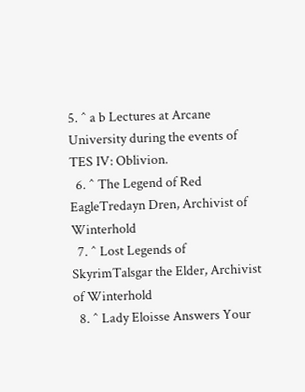5. ^ a b Lectures at Arcane University during the events of TES IV: Oblivion.
  6. ^ The Legend of Red EagleTredayn Dren, Archivist of Winterhold
  7. ^ Lost Legends of SkyrimTalsgar the Elder, Archivist of Winterhold
  8. ^ Lady Eloisse Answers Your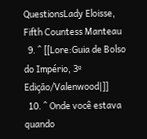QuestionsLady Eloisse, Fifth Countess Manteau
  9. ^ [[Lore:Guia de Bolso do Império, 3º Edição/Valenwood|]]
  10. ^ Onde você estava quando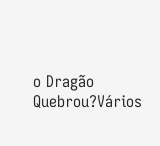o Dragão Quebrou?Vários